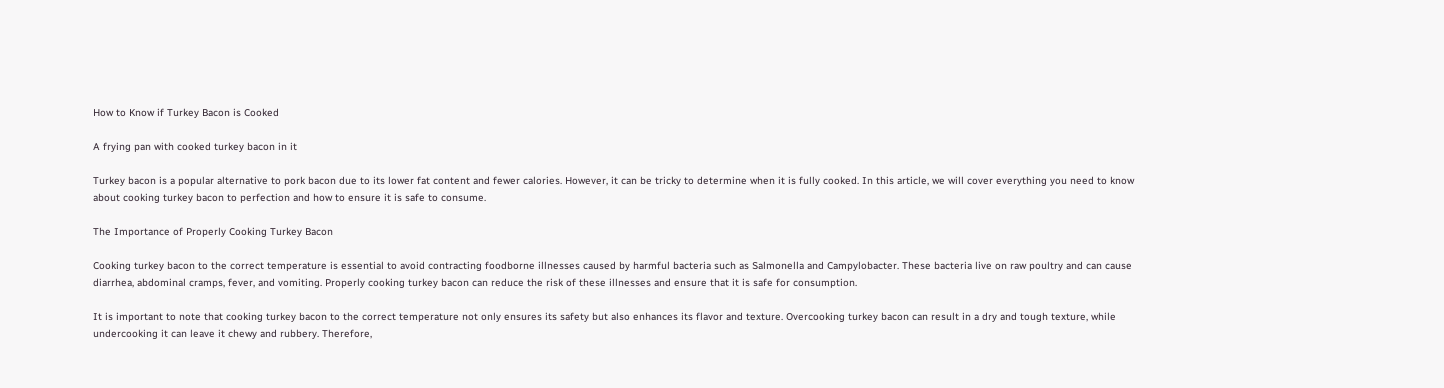How to Know if Turkey Bacon is Cooked

A frying pan with cooked turkey bacon in it

Turkey bacon is a popular alternative to pork bacon due to its lower fat content and fewer calories. However, it can be tricky to determine when it is fully cooked. In this article, we will cover everything you need to know about cooking turkey bacon to perfection and how to ensure it is safe to consume.

The Importance of Properly Cooking Turkey Bacon

Cooking turkey bacon to the correct temperature is essential to avoid contracting foodborne illnesses caused by harmful bacteria such as Salmonella and Campylobacter. These bacteria live on raw poultry and can cause diarrhea, abdominal cramps, fever, and vomiting. Properly cooking turkey bacon can reduce the risk of these illnesses and ensure that it is safe for consumption.

It is important to note that cooking turkey bacon to the correct temperature not only ensures its safety but also enhances its flavor and texture. Overcooking turkey bacon can result in a dry and tough texture, while undercooking it can leave it chewy and rubbery. Therefore,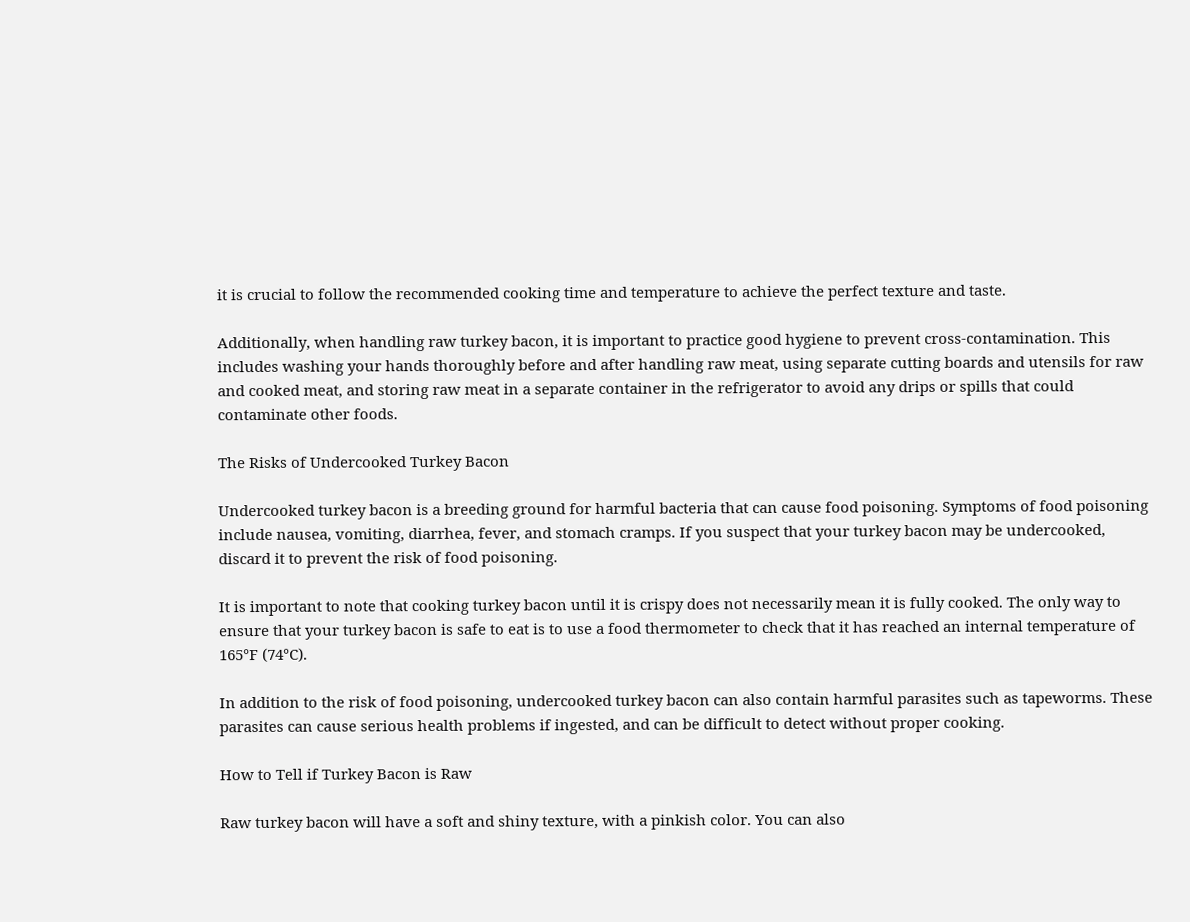it is crucial to follow the recommended cooking time and temperature to achieve the perfect texture and taste.

Additionally, when handling raw turkey bacon, it is important to practice good hygiene to prevent cross-contamination. This includes washing your hands thoroughly before and after handling raw meat, using separate cutting boards and utensils for raw and cooked meat, and storing raw meat in a separate container in the refrigerator to avoid any drips or spills that could contaminate other foods.

The Risks of Undercooked Turkey Bacon

Undercooked turkey bacon is a breeding ground for harmful bacteria that can cause food poisoning. Symptoms of food poisoning include nausea, vomiting, diarrhea, fever, and stomach cramps. If you suspect that your turkey bacon may be undercooked, discard it to prevent the risk of food poisoning.

It is important to note that cooking turkey bacon until it is crispy does not necessarily mean it is fully cooked. The only way to ensure that your turkey bacon is safe to eat is to use a food thermometer to check that it has reached an internal temperature of 165°F (74°C).

In addition to the risk of food poisoning, undercooked turkey bacon can also contain harmful parasites such as tapeworms. These parasites can cause serious health problems if ingested, and can be difficult to detect without proper cooking.

How to Tell if Turkey Bacon is Raw

Raw turkey bacon will have a soft and shiny texture, with a pinkish color. You can also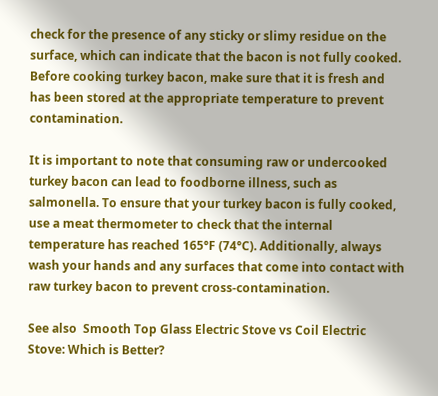check for the presence of any sticky or slimy residue on the surface, which can indicate that the bacon is not fully cooked. Before cooking turkey bacon, make sure that it is fresh and has been stored at the appropriate temperature to prevent contamination.

It is important to note that consuming raw or undercooked turkey bacon can lead to foodborne illness, such as salmonella. To ensure that your turkey bacon is fully cooked, use a meat thermometer to check that the internal temperature has reached 165°F (74°C). Additionally, always wash your hands and any surfaces that come into contact with raw turkey bacon to prevent cross-contamination.

See also  Smooth Top Glass Electric Stove vs Coil Electric Stove: Which is Better?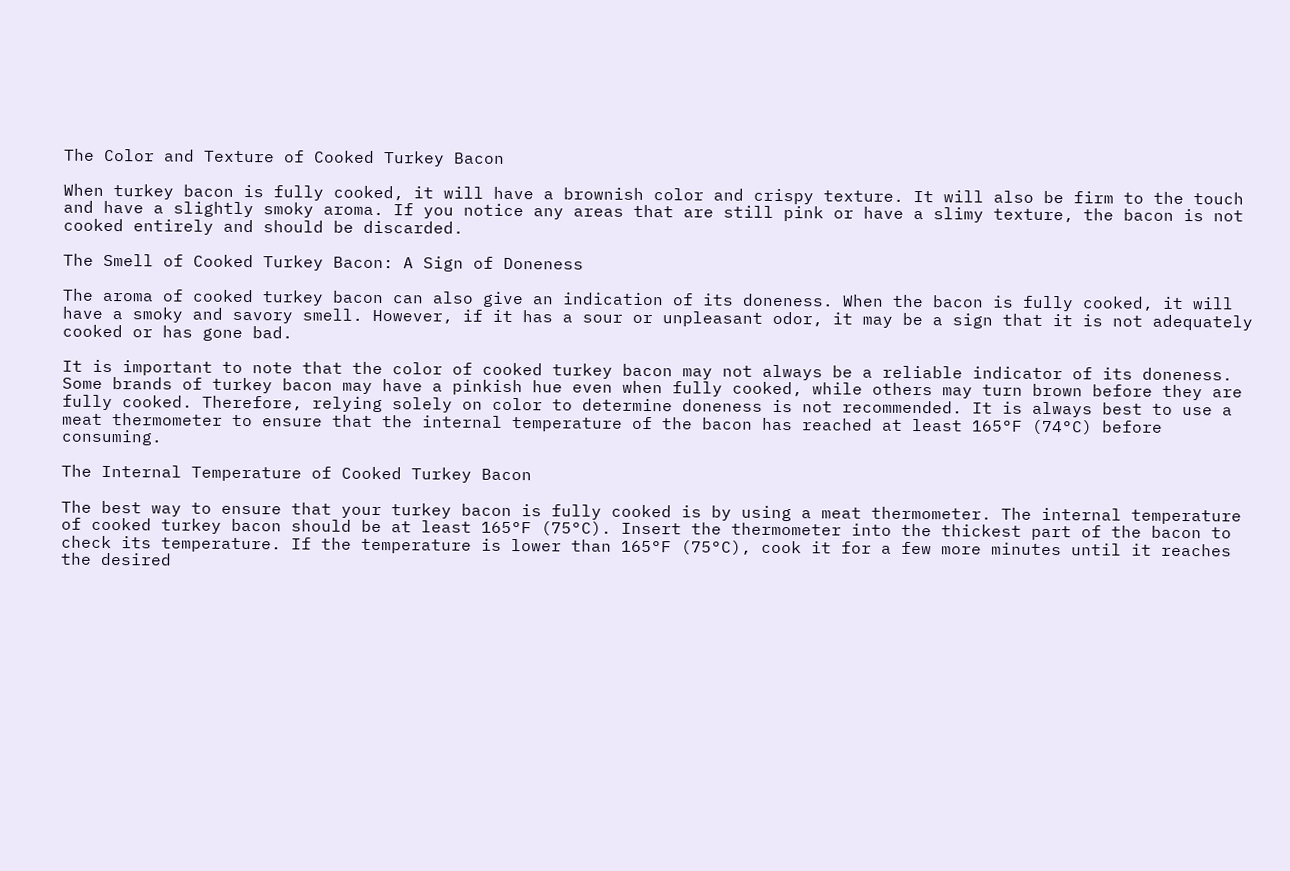The Color and Texture of Cooked Turkey Bacon

When turkey bacon is fully cooked, it will have a brownish color and crispy texture. It will also be firm to the touch and have a slightly smoky aroma. If you notice any areas that are still pink or have a slimy texture, the bacon is not cooked entirely and should be discarded.

The Smell of Cooked Turkey Bacon: A Sign of Doneness

The aroma of cooked turkey bacon can also give an indication of its doneness. When the bacon is fully cooked, it will have a smoky and savory smell. However, if it has a sour or unpleasant odor, it may be a sign that it is not adequately cooked or has gone bad.

It is important to note that the color of cooked turkey bacon may not always be a reliable indicator of its doneness. Some brands of turkey bacon may have a pinkish hue even when fully cooked, while others may turn brown before they are fully cooked. Therefore, relying solely on color to determine doneness is not recommended. It is always best to use a meat thermometer to ensure that the internal temperature of the bacon has reached at least 165°F (74°C) before consuming.

The Internal Temperature of Cooked Turkey Bacon

The best way to ensure that your turkey bacon is fully cooked is by using a meat thermometer. The internal temperature of cooked turkey bacon should be at least 165°F (75°C). Insert the thermometer into the thickest part of the bacon to check its temperature. If the temperature is lower than 165°F (75°C), cook it for a few more minutes until it reaches the desired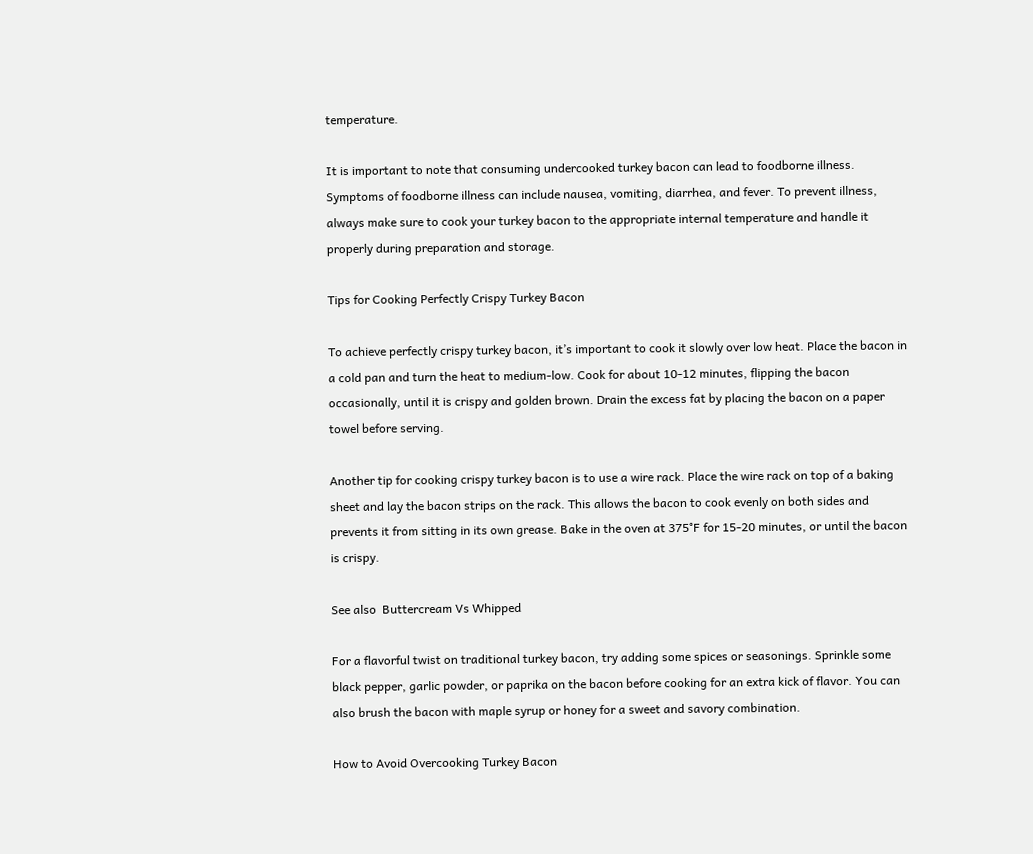temperature.

It is important to note that consuming undercooked turkey bacon can lead to foodborne illness. Symptoms of foodborne illness can include nausea, vomiting, diarrhea, and fever. To prevent illness, always make sure to cook your turkey bacon to the appropriate internal temperature and handle it properly during preparation and storage.

Tips for Cooking Perfectly Crispy Turkey Bacon

To achieve perfectly crispy turkey bacon, it’s important to cook it slowly over low heat. Place the bacon in a cold pan and turn the heat to medium-low. Cook for about 10-12 minutes, flipping the bacon occasionally, until it is crispy and golden brown. Drain the excess fat by placing the bacon on a paper towel before serving.

Another tip for cooking crispy turkey bacon is to use a wire rack. Place the wire rack on top of a baking sheet and lay the bacon strips on the rack. This allows the bacon to cook evenly on both sides and prevents it from sitting in its own grease. Bake in the oven at 375°F for 15-20 minutes, or until the bacon is crispy.

See also  Buttercream Vs Whipped

For a flavorful twist on traditional turkey bacon, try adding some spices or seasonings. Sprinkle some black pepper, garlic powder, or paprika on the bacon before cooking for an extra kick of flavor. You can also brush the bacon with maple syrup or honey for a sweet and savory combination.

How to Avoid Overcooking Turkey Bacon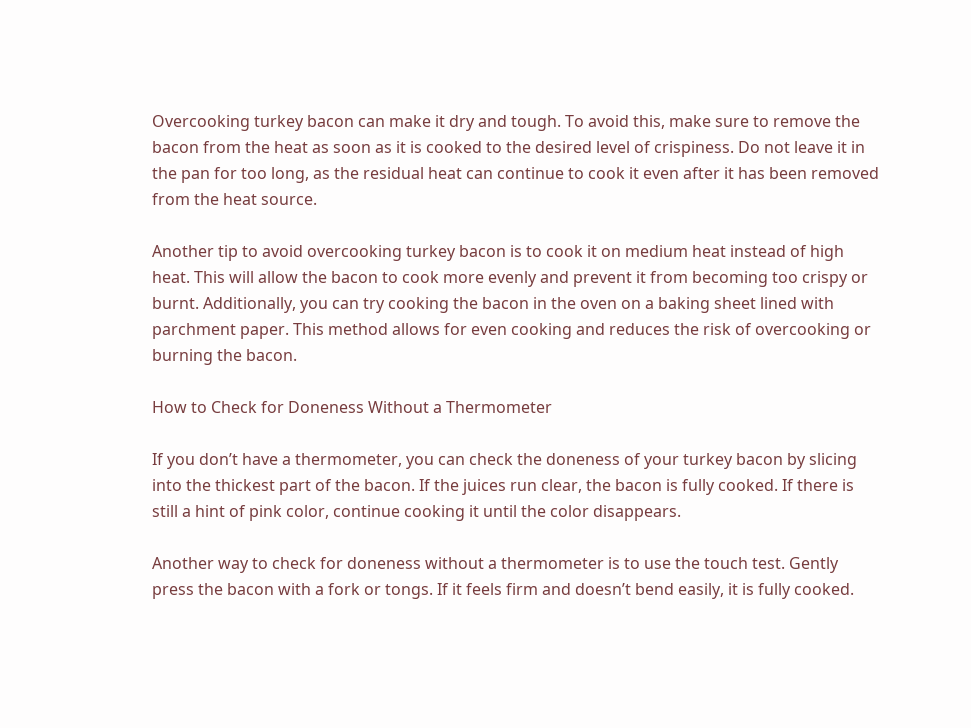Overcooking turkey bacon can make it dry and tough. To avoid this, make sure to remove the bacon from the heat as soon as it is cooked to the desired level of crispiness. Do not leave it in the pan for too long, as the residual heat can continue to cook it even after it has been removed from the heat source.

Another tip to avoid overcooking turkey bacon is to cook it on medium heat instead of high heat. This will allow the bacon to cook more evenly and prevent it from becoming too crispy or burnt. Additionally, you can try cooking the bacon in the oven on a baking sheet lined with parchment paper. This method allows for even cooking and reduces the risk of overcooking or burning the bacon.

How to Check for Doneness Without a Thermometer

If you don’t have a thermometer, you can check the doneness of your turkey bacon by slicing into the thickest part of the bacon. If the juices run clear, the bacon is fully cooked. If there is still a hint of pink color, continue cooking it until the color disappears.

Another way to check for doneness without a thermometer is to use the touch test. Gently press the bacon with a fork or tongs. If it feels firm and doesn’t bend easily, it is fully cooked.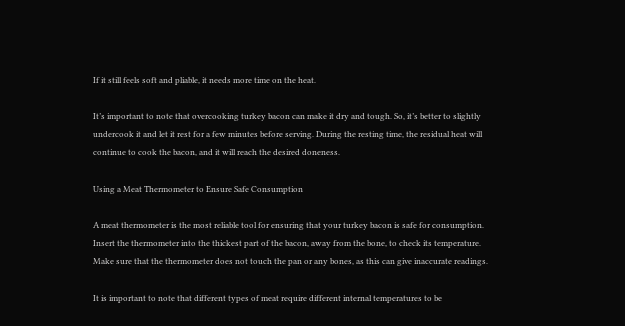If it still feels soft and pliable, it needs more time on the heat.

It’s important to note that overcooking turkey bacon can make it dry and tough. So, it’s better to slightly undercook it and let it rest for a few minutes before serving. During the resting time, the residual heat will continue to cook the bacon, and it will reach the desired doneness.

Using a Meat Thermometer to Ensure Safe Consumption

A meat thermometer is the most reliable tool for ensuring that your turkey bacon is safe for consumption. Insert the thermometer into the thickest part of the bacon, away from the bone, to check its temperature. Make sure that the thermometer does not touch the pan or any bones, as this can give inaccurate readings.

It is important to note that different types of meat require different internal temperatures to be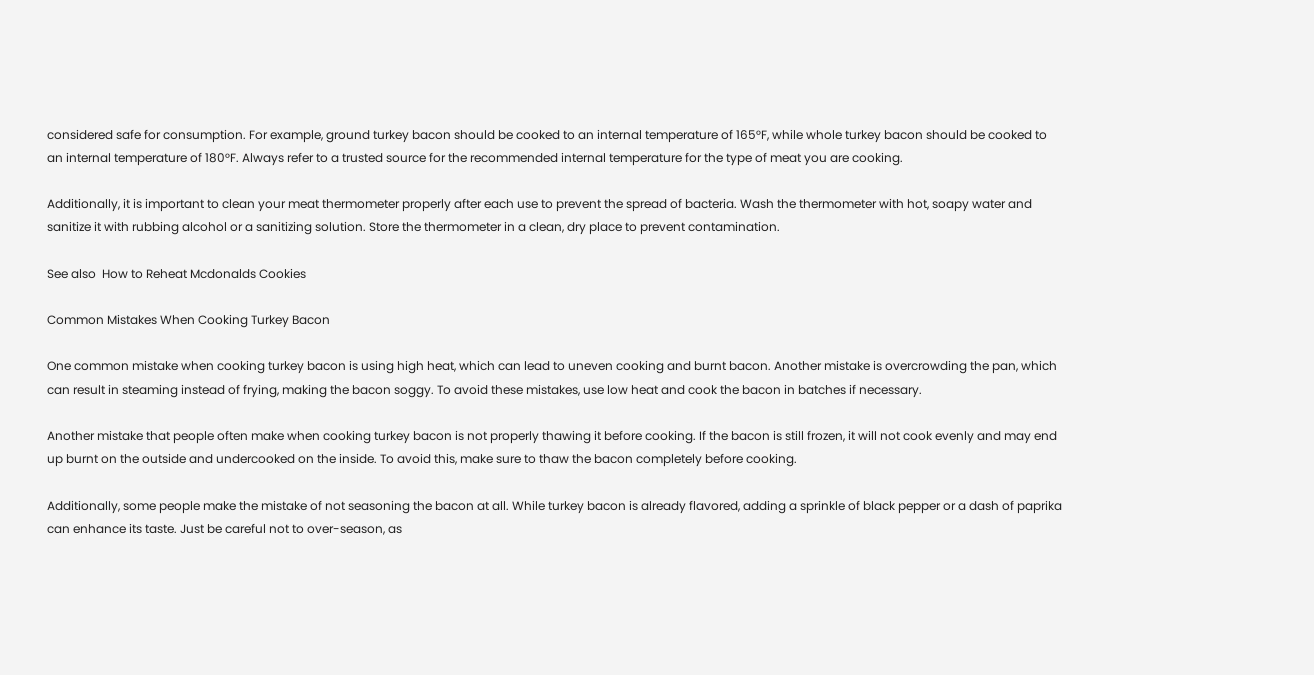considered safe for consumption. For example, ground turkey bacon should be cooked to an internal temperature of 165°F, while whole turkey bacon should be cooked to an internal temperature of 180°F. Always refer to a trusted source for the recommended internal temperature for the type of meat you are cooking.

Additionally, it is important to clean your meat thermometer properly after each use to prevent the spread of bacteria. Wash the thermometer with hot, soapy water and sanitize it with rubbing alcohol or a sanitizing solution. Store the thermometer in a clean, dry place to prevent contamination.

See also  How to Reheat Mcdonalds Cookies

Common Mistakes When Cooking Turkey Bacon

One common mistake when cooking turkey bacon is using high heat, which can lead to uneven cooking and burnt bacon. Another mistake is overcrowding the pan, which can result in steaming instead of frying, making the bacon soggy. To avoid these mistakes, use low heat and cook the bacon in batches if necessary.

Another mistake that people often make when cooking turkey bacon is not properly thawing it before cooking. If the bacon is still frozen, it will not cook evenly and may end up burnt on the outside and undercooked on the inside. To avoid this, make sure to thaw the bacon completely before cooking.

Additionally, some people make the mistake of not seasoning the bacon at all. While turkey bacon is already flavored, adding a sprinkle of black pepper or a dash of paprika can enhance its taste. Just be careful not to over-season, as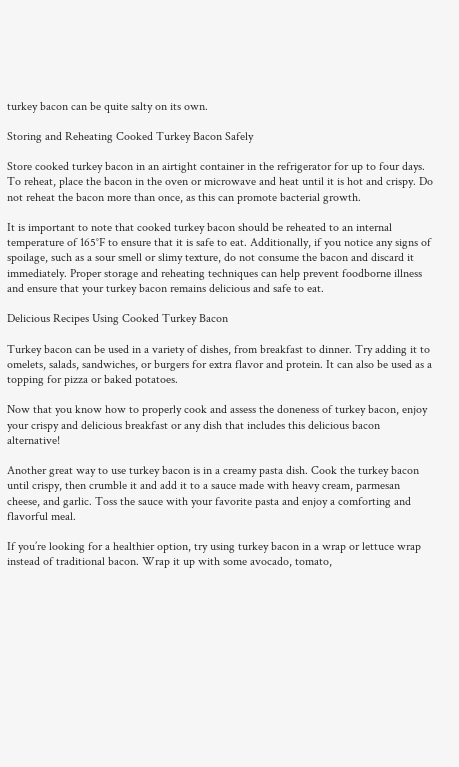turkey bacon can be quite salty on its own.

Storing and Reheating Cooked Turkey Bacon Safely

Store cooked turkey bacon in an airtight container in the refrigerator for up to four days. To reheat, place the bacon in the oven or microwave and heat until it is hot and crispy. Do not reheat the bacon more than once, as this can promote bacterial growth.

It is important to note that cooked turkey bacon should be reheated to an internal temperature of 165°F to ensure that it is safe to eat. Additionally, if you notice any signs of spoilage, such as a sour smell or slimy texture, do not consume the bacon and discard it immediately. Proper storage and reheating techniques can help prevent foodborne illness and ensure that your turkey bacon remains delicious and safe to eat.

Delicious Recipes Using Cooked Turkey Bacon

Turkey bacon can be used in a variety of dishes, from breakfast to dinner. Try adding it to omelets, salads, sandwiches, or burgers for extra flavor and protein. It can also be used as a topping for pizza or baked potatoes.

Now that you know how to properly cook and assess the doneness of turkey bacon, enjoy your crispy and delicious breakfast or any dish that includes this delicious bacon alternative!

Another great way to use turkey bacon is in a creamy pasta dish. Cook the turkey bacon until crispy, then crumble it and add it to a sauce made with heavy cream, parmesan cheese, and garlic. Toss the sauce with your favorite pasta and enjoy a comforting and flavorful meal.

If you’re looking for a healthier option, try using turkey bacon in a wrap or lettuce wrap instead of traditional bacon. Wrap it up with some avocado, tomato,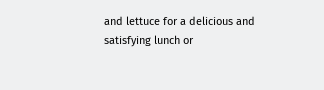and lettuce for a delicious and satisfying lunch or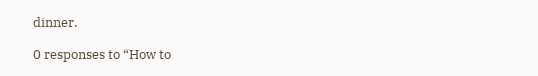dinner.

0 responses to “How to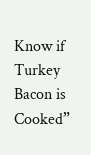Know if Turkey Bacon is Cooked”